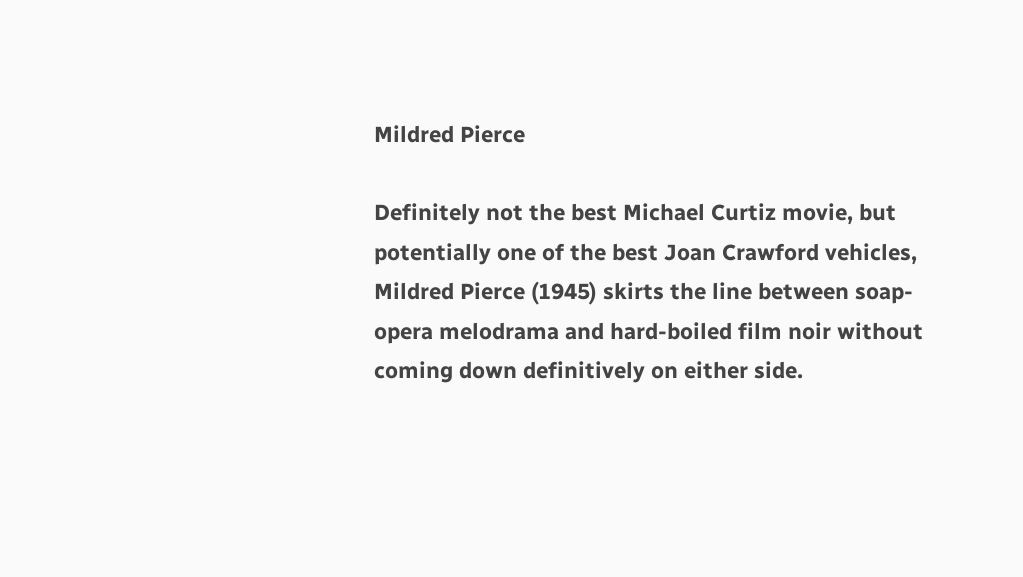Mildred Pierce

Definitely not the best Michael Curtiz movie, but potentially one of the best Joan Crawford vehicles, Mildred Pierce (1945) skirts the line between soap-opera melodrama and hard-boiled film noir without coming down definitively on either side.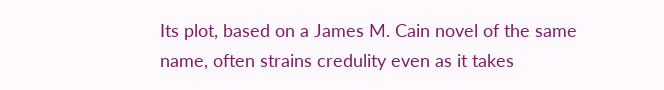Its plot, based on a James M. Cain novel of the same name, often strains credulity even as it takes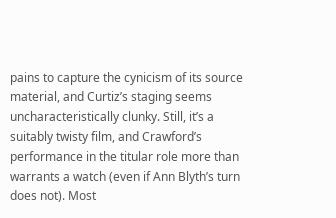pains to capture the cynicism of its source material, and Curtiz’s staging seems uncharacteristically clunky. Still, it’s a suitably twisty film, and Crawford’s performance in the titular role more than warrants a watch (even if Ann Blyth’s turn does not). Most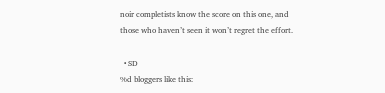noir completists know the score on this one, and those who haven’t seen it won’t regret the effort.

  • SD
%d bloggers like this: